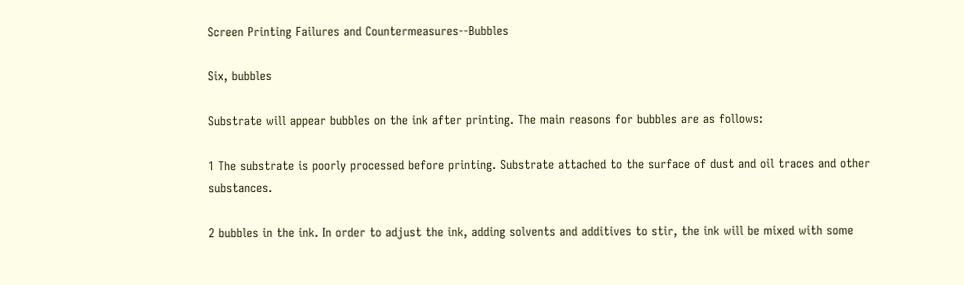Screen Printing Failures and Countermeasures--Bubbles

Six, bubbles

Substrate will appear bubbles on the ink after printing. The main reasons for bubbles are as follows:

1 The substrate is poorly processed before printing. Substrate attached to the surface of dust and oil traces and other substances.

2 bubbles in the ink. In order to adjust the ink, adding solvents and additives to stir, the ink will be mixed with some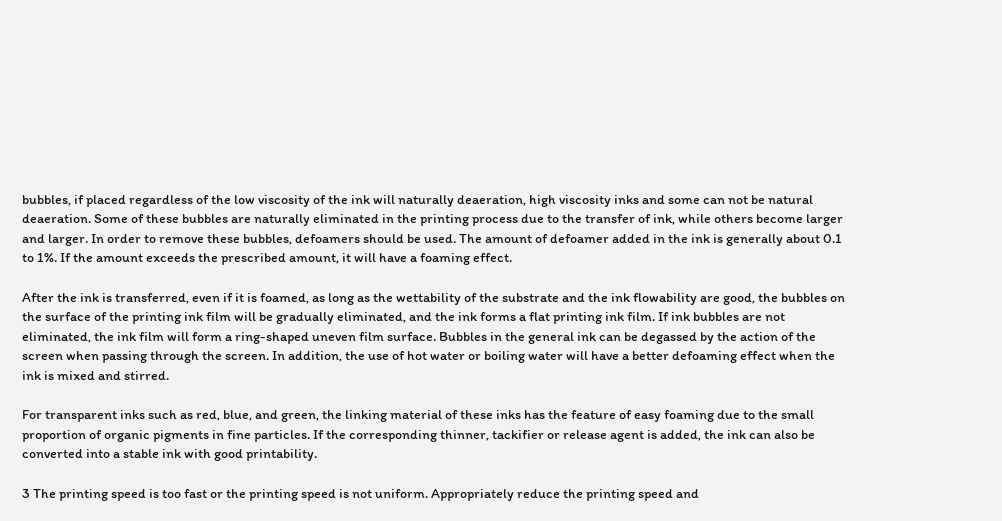bubbles, if placed regardless of the low viscosity of the ink will naturally deaeration, high viscosity inks and some can not be natural deaeration. Some of these bubbles are naturally eliminated in the printing process due to the transfer of ink, while others become larger and larger. In order to remove these bubbles, defoamers should be used. The amount of defoamer added in the ink is generally about 0.1 to 1%. If the amount exceeds the prescribed amount, it will have a foaming effect.

After the ink is transferred, even if it is foamed, as long as the wettability of the substrate and the ink flowability are good, the bubbles on the surface of the printing ink film will be gradually eliminated, and the ink forms a flat printing ink film. If ink bubbles are not eliminated, the ink film will form a ring-shaped uneven film surface. Bubbles in the general ink can be degassed by the action of the screen when passing through the screen. In addition, the use of hot water or boiling water will have a better defoaming effect when the ink is mixed and stirred.

For transparent inks such as red, blue, and green, the linking material of these inks has the feature of easy foaming due to the small proportion of organic pigments in fine particles. If the corresponding thinner, tackifier or release agent is added, the ink can also be converted into a stable ink with good printability.

3 The printing speed is too fast or the printing speed is not uniform. Appropriately reduce the printing speed and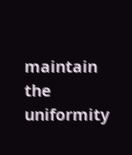maintain the uniformity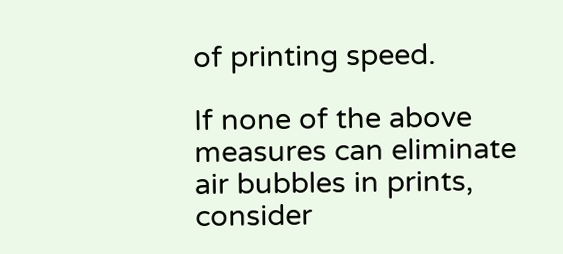of printing speed.

If none of the above measures can eliminate air bubbles in prints, consider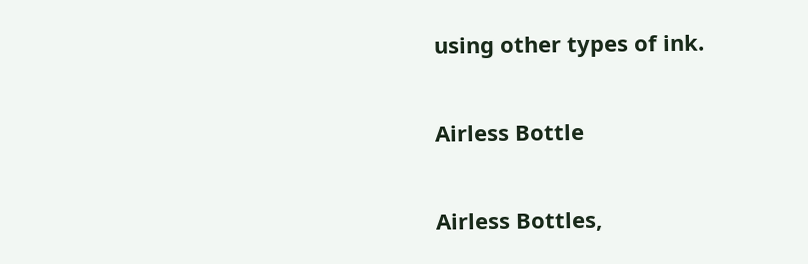using other types of ink.

Airless Bottle

Airless Bottles,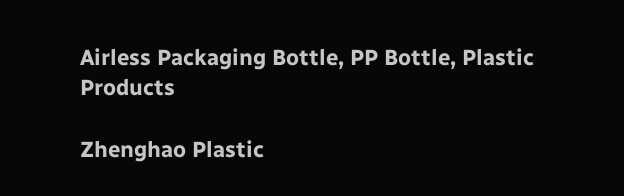Airless Packaging Bottle, PP Bottle, Plastic Products

Zhenghao Plastic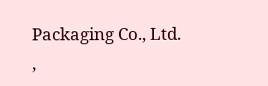Packaging Co., Ltd. ,